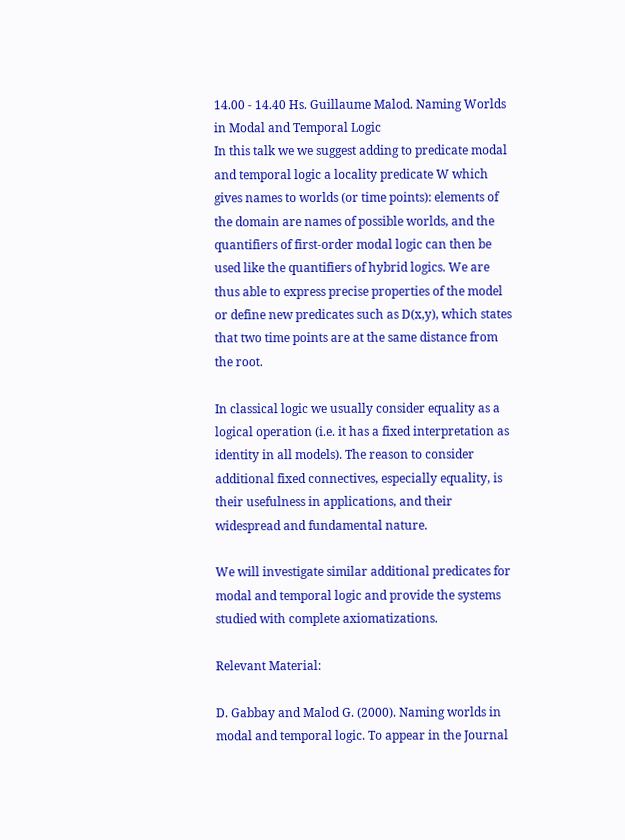14.00 - 14.40 Hs. Guillaume Malod. Naming Worlds in Modal and Temporal Logic
In this talk we we suggest adding to predicate modal and temporal logic a locality predicate W which gives names to worlds (or time points): elements of the domain are names of possible worlds, and the quantifiers of first-order modal logic can then be used like the quantifiers of hybrid logics. We are thus able to express precise properties of the model or define new predicates such as D(x,y), which states that two time points are at the same distance from the root.

In classical logic we usually consider equality as a logical operation (i.e. it has a fixed interpretation as identity in all models). The reason to consider additional fixed connectives, especially equality, is their usefulness in applications, and their widespread and fundamental nature.

We will investigate similar additional predicates for modal and temporal logic and provide the systems studied with complete axiomatizations.

Relevant Material:

D. Gabbay and Malod G. (2000). Naming worlds in modal and temporal logic. To appear in the Journal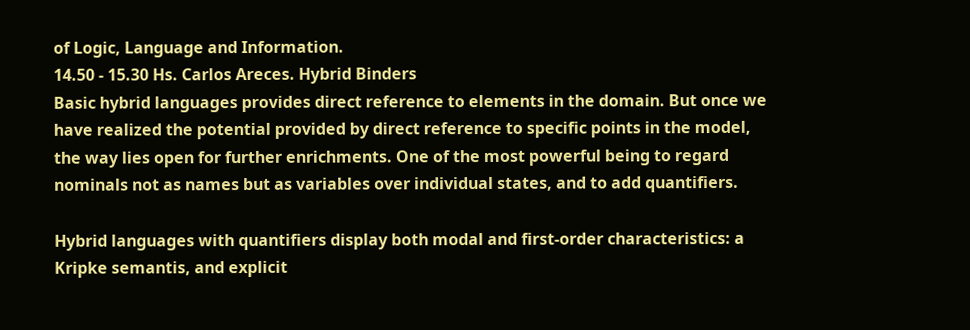of Logic, Language and Information.
14.50 - 15.30 Hs. Carlos Areces. Hybrid Binders
Basic hybrid languages provides direct reference to elements in the domain. But once we have realized the potential provided by direct reference to specific points in the model, the way lies open for further enrichments. One of the most powerful being to regard nominals not as names but as variables over individual states, and to add quantifiers.

Hybrid languages with quantifiers display both modal and first-order characteristics: a Kripke semantis, and explicit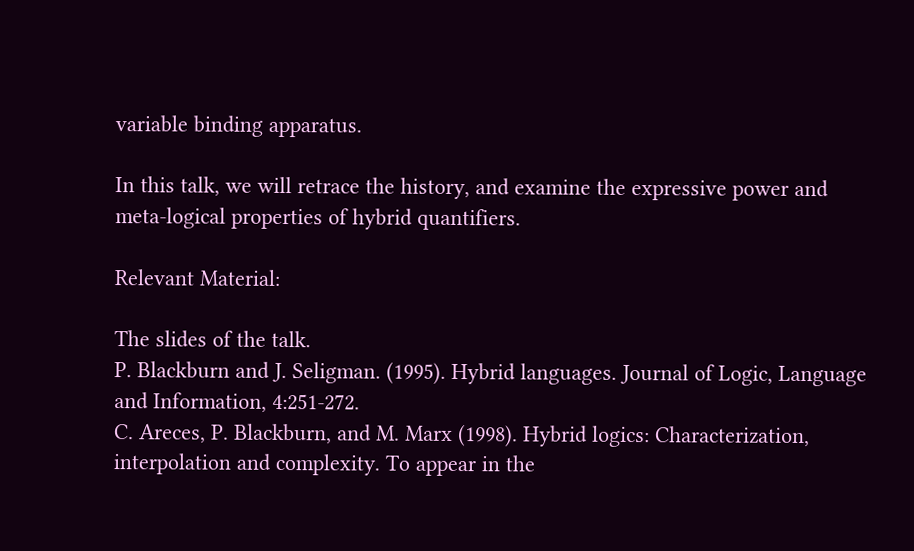variable binding apparatus.

In this talk, we will retrace the history, and examine the expressive power and meta-logical properties of hybrid quantifiers.

Relevant Material:

The slides of the talk.
P. Blackburn and J. Seligman. (1995). Hybrid languages. Journal of Logic, Language and Information, 4:251-272.
C. Areces, P. Blackburn, and M. Marx (1998). Hybrid logics: Characterization, interpolation and complexity. To appear in the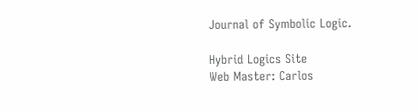Journal of Symbolic Logic.

Hybrid Logics Site
Web Master: Carlos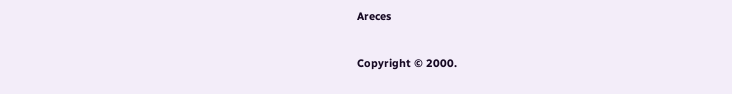Areces

Copyright © 2000.